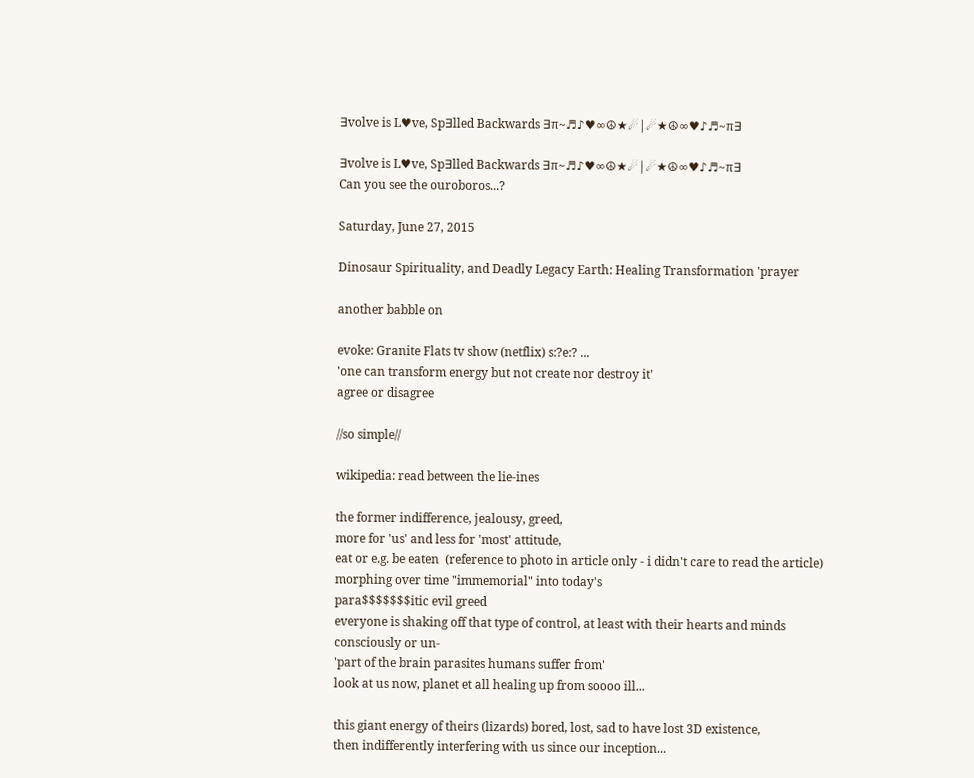∃volve is L♥ve, Sp∃lled Backwards ∃π~♬♪♥∞☮★☄|☄★☮∞♥♪♬~π∃

∃volve is L♥ve, Sp∃lled Backwards ∃π~♬♪♥∞☮★☄|☄★☮∞♥♪♬~π∃
Can you see the ouroboros...?

Saturday, June 27, 2015

Dinosaur Spirituality, and Deadly Legacy Earth: Healing Transformation 'prayer

another babble on

evoke: Granite Flats tv show (netflix) s:?e:? ...
'one can transform energy but not create nor destroy it'
agree or disagree

//so simple//

wikipedia: read between the lie-ines

the former indifference, jealousy, greed,
more for 'us' and less for 'most' attitude,
eat or e.g. be eaten  (reference to photo in article only - i didn't care to read the article)
morphing over time "immemorial" into today's
para$$$$$$$itic evil greed
everyone is shaking off that type of control, at least with their hearts and minds
consciously or un-
'part of the brain parasites humans suffer from'
look at us now, planet et all healing up from soooo ill...

this giant energy of theirs (lizards) bored, lost, sad to have lost 3D existence,
then indifferently interfering with us since our inception...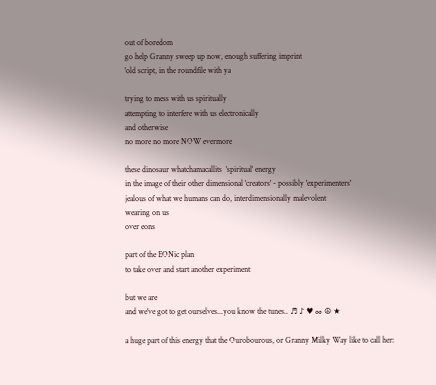out of boredom
go help Granny sweep up now, enough suffering imprint
'old script, in the roundfile with ya

trying to mess with us spiritually
attempting to interfere with us electronically
and otherwise
no more no more NOW evermore

these dinosaur whatchamacallits  'spiritual' energy
in the image of their other dimensional 'creators' - possibly 'experimenters'
jealous of what we humans can do, interdimensionally malevolent
wearing on us
over eons

part of the EONic plan
to take over and start another experiment

but we are
and we've got to get ourselves...you know the tunes.. ♬ ♪ ♥ ∞ ☮ ★

a huge part of this energy that the Ourobourous, or Granny Milky Way like to call her: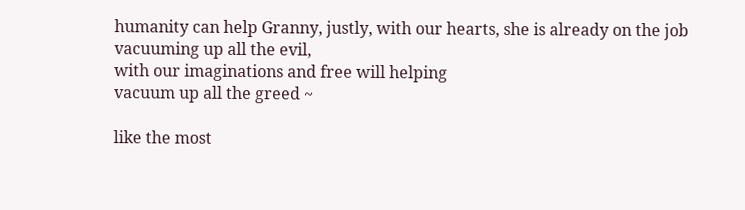humanity can help Granny, justly, with our hearts, she is already on the job
vacuuming up all the evil,
with our imaginations and free will helping
vacuum up all the greed ~

like the most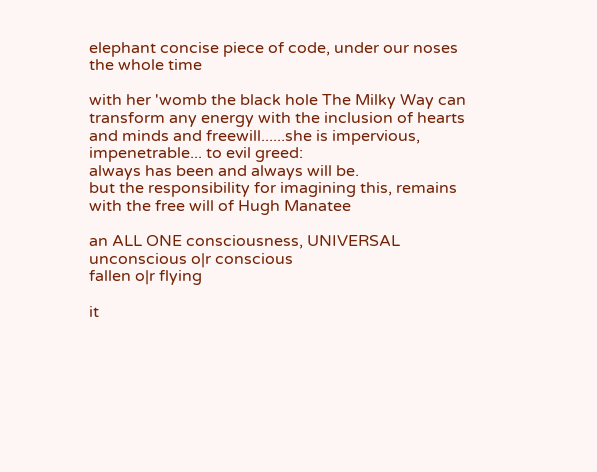elephant concise piece of code, under our noses the whole time

with her 'womb the black hole The Milky Way can transform any energy with the inclusion of hearts and minds and freewill......she is impervious, impenetrable... to evil greed:
always has been and always will be.
but the responsibility for imagining this, remains with the free will of Hugh Manatee

an ALL ONE consciousness, UNIVERSAL
unconscious o|r conscious
fallen o|r flying

it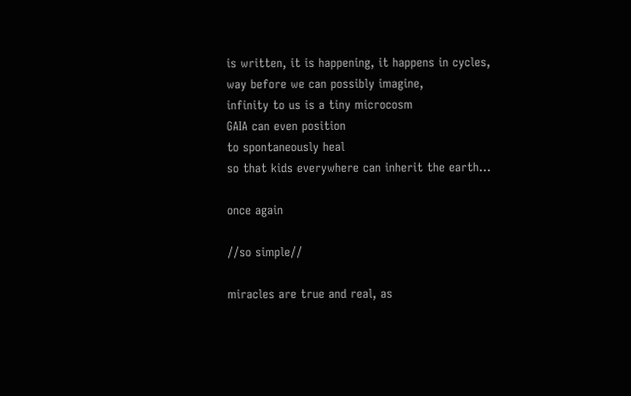is written, it is happening, it happens in cycles,
way before we can possibly imagine,
infinity to us is a tiny microcosm
GAIA can even position
to spontaneously heal
so that kids everywhere can inherit the earth...

once again

//so simple//

miracles are true and real, as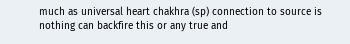much as universal heart chakhra (sp) connection to source is
nothing can backfire this or any true and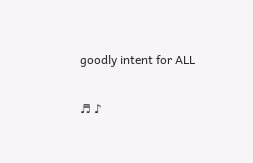goodly intent for ALL

♬ ♪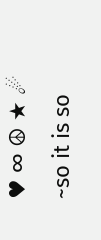♥ ∞ ☮ ★ ☄
~so it is so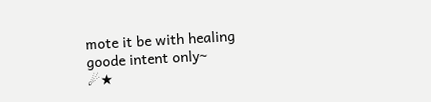mote it be with healing goode intent only~
☄★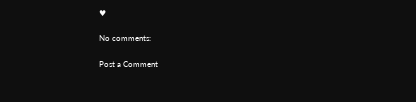♥

No comments:

Post a Comment